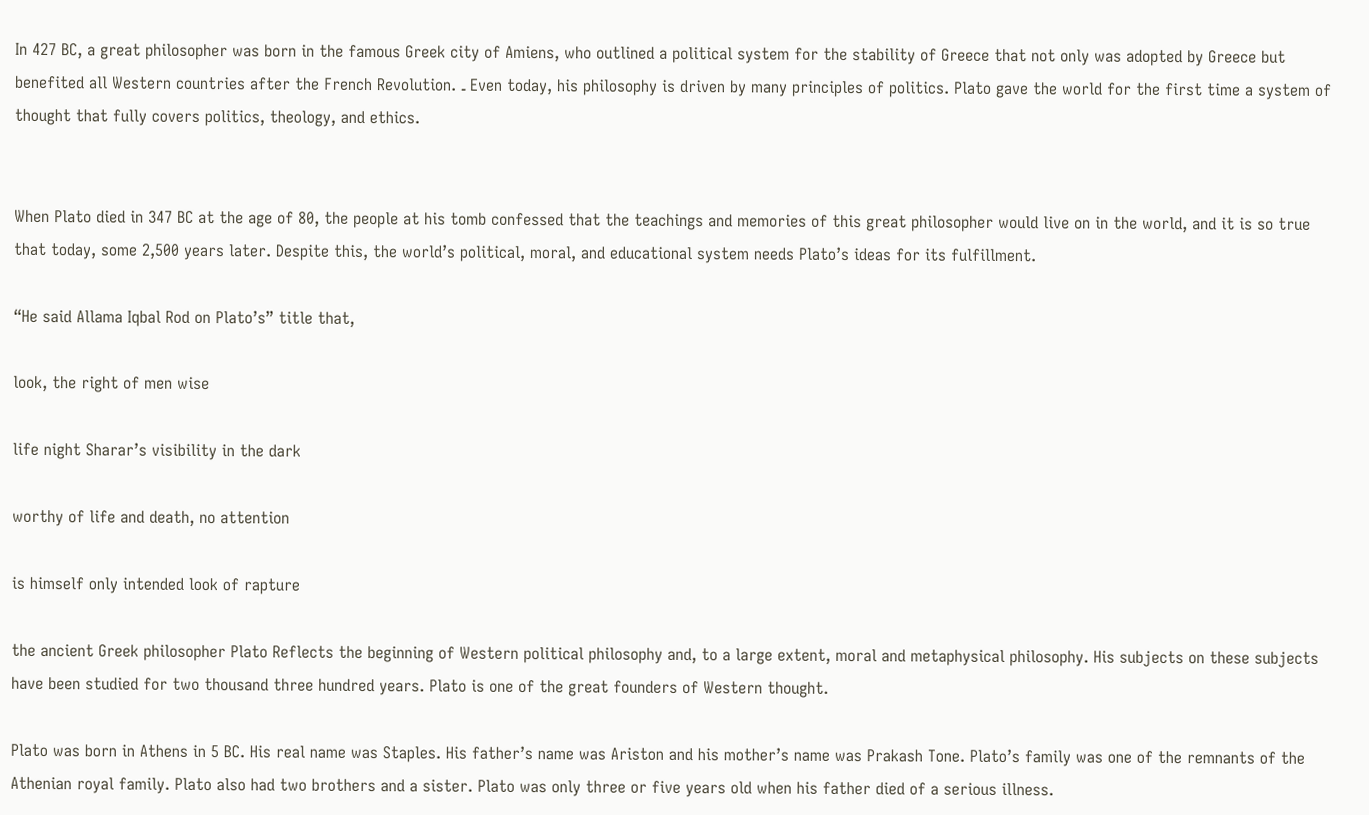In 427 BC, a great philosopher was born in the famous Greek city of Amiens, who outlined a political system for the stability of Greece that not only was adopted by Greece but benefited all Western countries after the French Revolution. ۔ Even today, his philosophy is driven by many principles of politics. Plato gave the world for the first time a system of thought that fully covers politics, theology, and ethics.


When Plato died in 347 BC at the age of 80, the people at his tomb confessed that the teachings and memories of this great philosopher would live on in the world, and it is so true that today, some 2,500 years later. Despite this, the world’s political, moral, and educational system needs Plato’s ideas for its fulfillment.

“He said Allama Iqbal Rod on Plato’s” title that,

look, the right of men wise

life night Sharar’s visibility in the dark

worthy of life and death, no attention

is himself only intended look of rapture

the ancient Greek philosopher Plato Reflects the beginning of Western political philosophy and, to a large extent, moral and metaphysical philosophy. His subjects on these subjects have been studied for two thousand three hundred years. Plato is one of the great founders of Western thought.

Plato was born in Athens in 5 BC. His real name was Staples. His father’s name was Ariston and his mother’s name was Prakash Tone. Plato’s family was one of the remnants of the Athenian royal family. Plato also had two brothers and a sister. Plato was only three or five years old when his father died of a serious illness.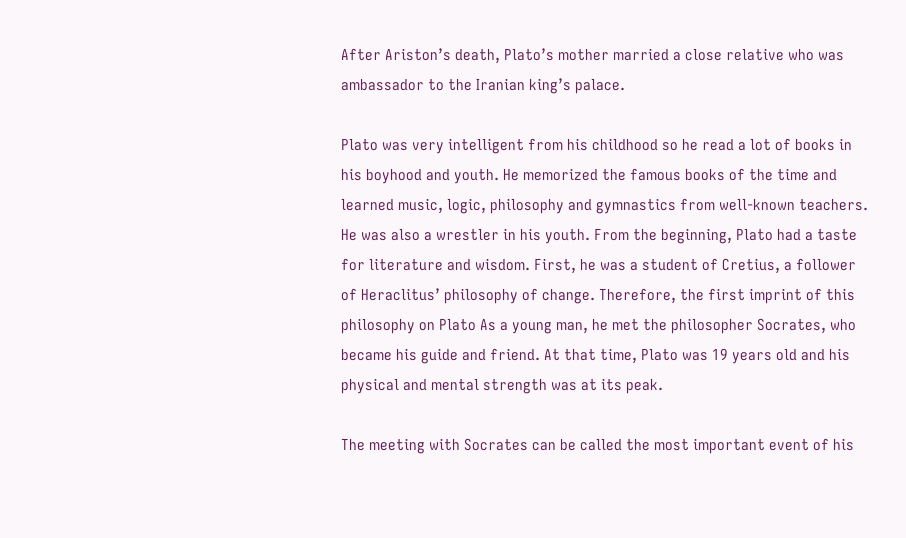After Ariston’s death, Plato’s mother married a close relative who was ambassador to the Iranian king’s palace.

Plato was very intelligent from his childhood so he read a lot of books in his boyhood and youth. He memorized the famous books of the time and learned music, logic, philosophy and gymnastics from well-known teachers. He was also a wrestler in his youth. From the beginning, Plato had a taste for literature and wisdom. First, he was a student of Cretius, a follower of Heraclitus’ philosophy of change. Therefore, the first imprint of this philosophy on Plato As a young man, he met the philosopher Socrates, who became his guide and friend. At that time, Plato was 19 years old and his physical and mental strength was at its peak.

The meeting with Socrates can be called the most important event of his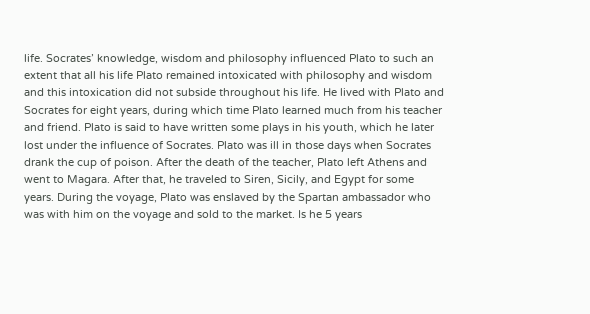life. Socrates’ knowledge, wisdom and philosophy influenced Plato to such an extent that all his life Plato remained intoxicated with philosophy and wisdom and this intoxication did not subside throughout his life. He lived with Plato and Socrates for eight years, during which time Plato learned much from his teacher and friend. Plato is said to have written some plays in his youth, which he later lost under the influence of Socrates. Plato was ill in those days when Socrates drank the cup of poison. After the death of the teacher, Plato left Athens and went to Magara. After that, he traveled to Siren, Sicily, and Egypt for some years. During the voyage, Plato was enslaved by the Spartan ambassador who was with him on the voyage and sold to the market. Is he 5 years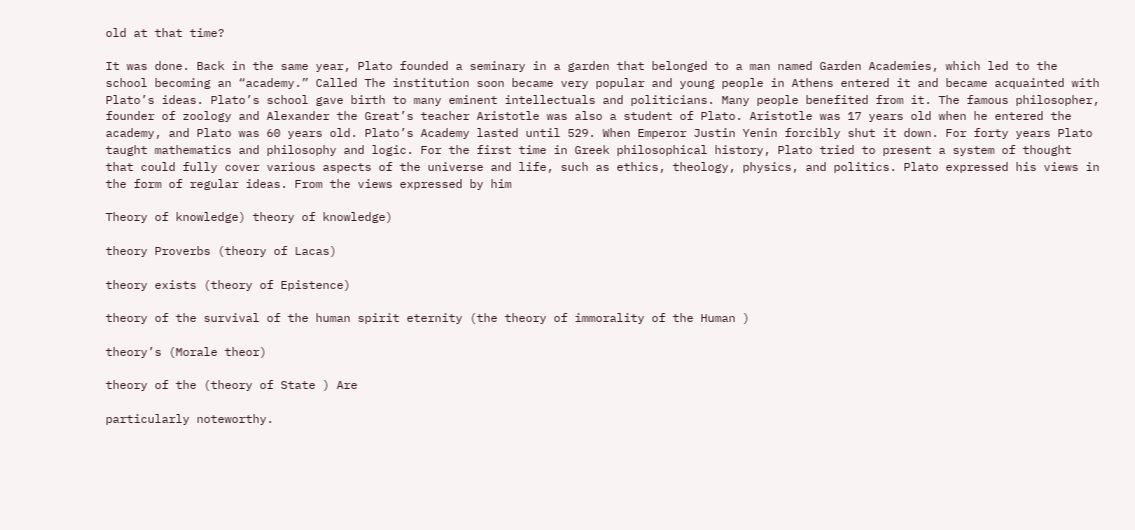old at that time?

It was done. Back in the same year, Plato founded a seminary in a garden that belonged to a man named Garden Academies, which led to the school becoming an “academy.” Called The institution soon became very popular and young people in Athens entered it and became acquainted with Plato’s ideas. Plato’s school gave birth to many eminent intellectuals and politicians. Many people benefited from it. The famous philosopher, founder of zoology and Alexander the Great’s teacher Aristotle was also a student of Plato. Aristotle was 17 years old when he entered the academy, and Plato was 60 years old. Plato’s Academy lasted until 529. When Emperor Justin Yenin forcibly shut it down. For forty years Plato taught mathematics and philosophy and logic. For the first time in Greek philosophical history, Plato tried to present a system of thought that could fully cover various aspects of the universe and life, such as ethics, theology, physics, and politics. Plato expressed his views in the form of regular ideas. From the views expressed by him

Theory of knowledge) theory of knowledge)

theory Proverbs (theory of Lacas)

theory exists (theory of Epistence)

theory of the survival of the human spirit eternity (the theory of immorality of the Human )

theory’s (Morale theor)

theory of the (theory of State ) Are

particularly noteworthy.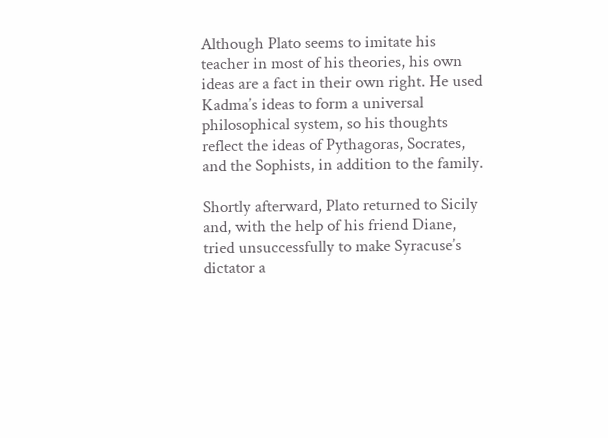Although Plato seems to imitate his teacher in most of his theories, his own ideas are a fact in their own right. He used Kadma’s ideas to form a universal philosophical system, so his thoughts reflect the ideas of Pythagoras, Socrates, and the Sophists, in addition to the family.

Shortly afterward, Plato returned to Sicily and, with the help of his friend Diane, tried unsuccessfully to make Syracuse’s dictator a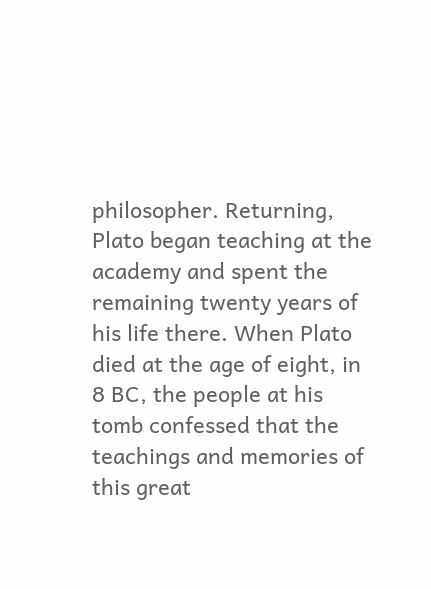philosopher. Returning, Plato began teaching at the academy and spent the remaining twenty years of his life there. When Plato died at the age of eight, in 8 BC, the people at his tomb confessed that the teachings and memories of this great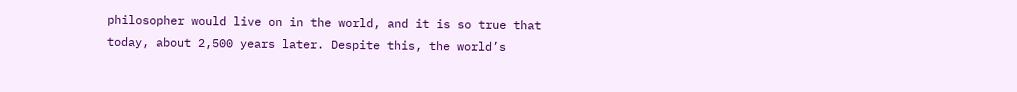philosopher would live on in the world, and it is so true that today, about 2,500 years later. Despite this, the world’s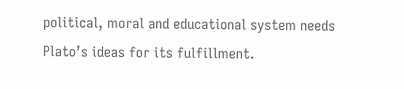political, moral and educational system needs Plato’s ideas for its fulfillment.